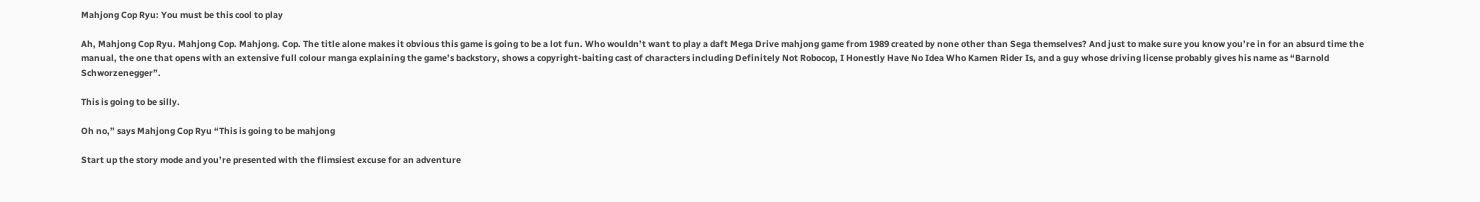Mahjong Cop Ryu: You must be this cool to play

Ah, Mahjong Cop Ryu. Mahjong Cop. Mahjong. Cop. The title alone makes it obvious this game is going to be a lot fun. Who wouldn’t want to play a daft Mega Drive mahjong game from 1989 created by none other than Sega themselves? And just to make sure you know you’re in for an absurd time the manual, the one that opens with an extensive full colour manga explaining the game’s backstory, shows a copyright-baiting cast of characters including Definitely Not Robocop, I Honestly Have No Idea Who Kamen Rider Is, and a guy whose driving license probably gives his name as “Barnold Schworzenegger”.

This is going to be silly.

Oh no,” says Mahjong Cop Ryu “This is going to be mahjong

Start up the story mode and you’re presented with the flimsiest excuse for an adventure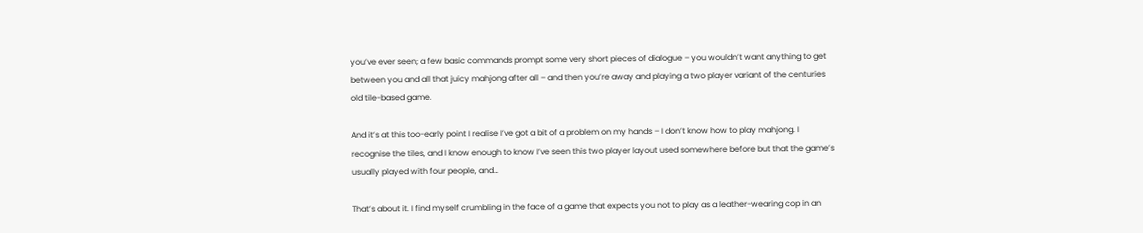you’ve ever seen; a few basic commands prompt some very short pieces of dialogue – you wouldn’t want anything to get between you and all that juicy mahjong after all – and then you’re away and playing a two player variant of the centuries old tile-based game.

And it’s at this too-early point I realise I’ve got a bit of a problem on my hands – I don’t know how to play mahjong. I recognise the tiles, and I know enough to know I’ve seen this two player layout used somewhere before but that the game’s usually played with four people, and…

That’s about it. I find myself crumbling in the face of a game that expects you not to play as a leather-wearing cop in an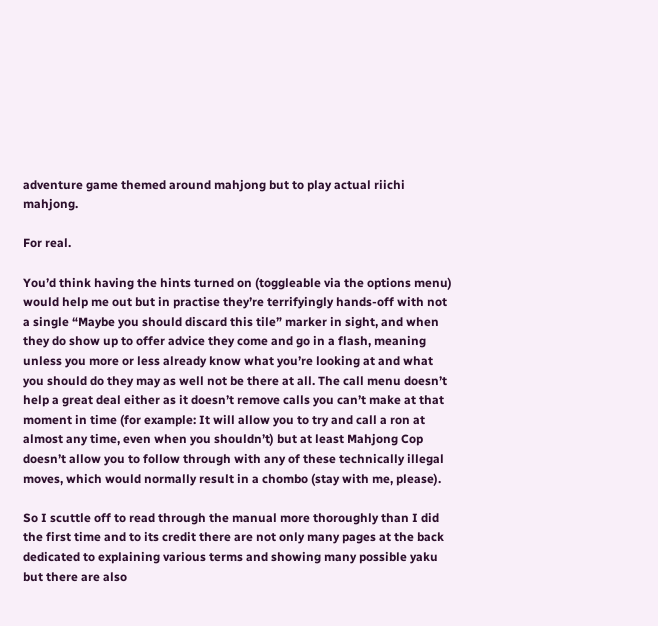adventure game themed around mahjong but to play actual riichi mahjong.

For real.

You’d think having the hints turned on (toggleable via the options menu) would help me out but in practise they’re terrifyingly hands-off with not a single “Maybe you should discard this tile” marker in sight, and when they do show up to offer advice they come and go in a flash, meaning unless you more or less already know what you’re looking at and what you should do they may as well not be there at all. The call menu doesn’t help a great deal either as it doesn’t remove calls you can’t make at that moment in time (for example: It will allow you to try and call a ron at almost any time, even when you shouldn’t) but at least Mahjong Cop doesn’t allow you to follow through with any of these technically illegal moves, which would normally result in a chombo (stay with me, please).

So I scuttle off to read through the manual more thoroughly than I did the first time and to its credit there are not only many pages at the back dedicated to explaining various terms and showing many possible yaku but there are also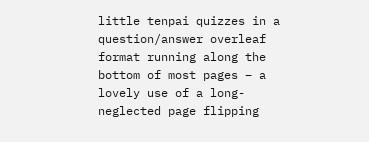little tenpai quizzes in a question/answer overleaf format running along the bottom of most pages – a lovely use of a long-neglected page flipping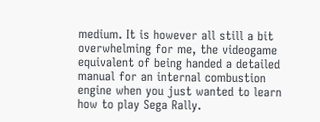medium. It is however all still a bit overwhelming for me, the videogame equivalent of being handed a detailed manual for an internal combustion engine when you just wanted to learn how to play Sega Rally.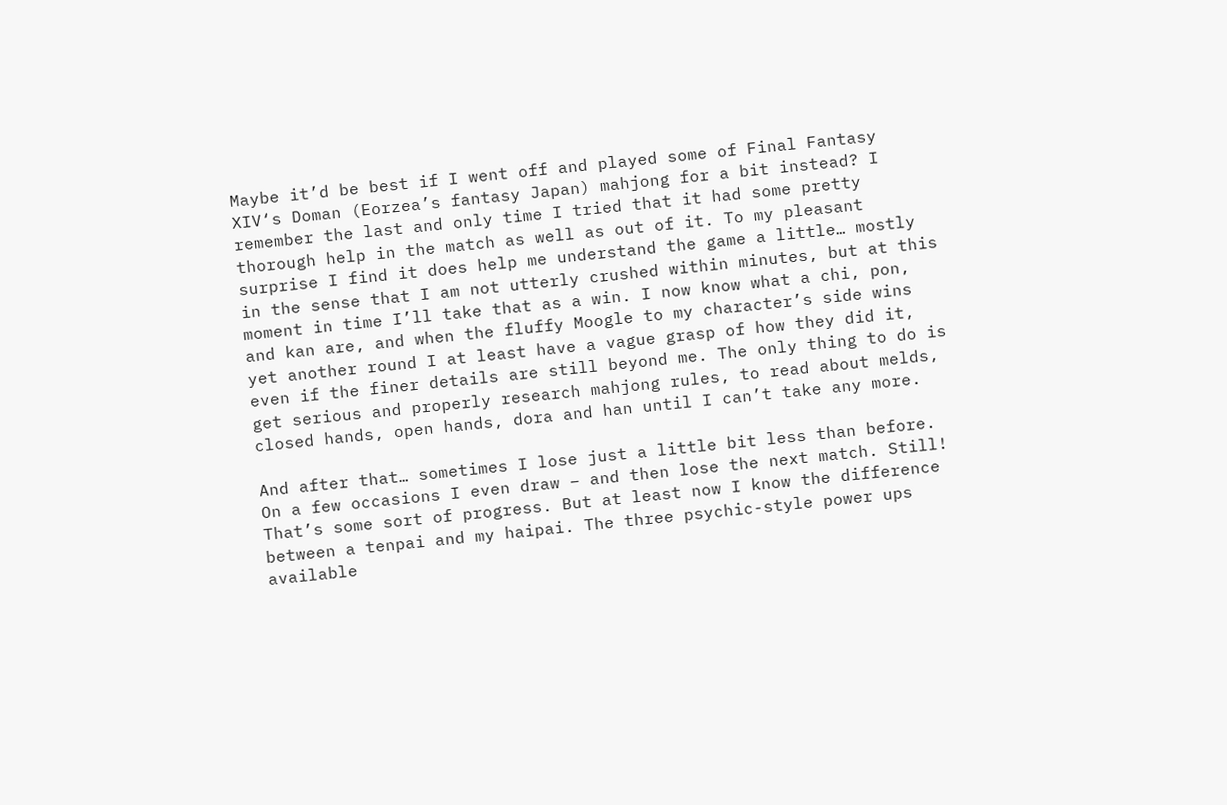Maybe it’d be best if I went off and played some of Final Fantasy XIV‘s Doman (Eorzea’s fantasy Japan) mahjong for a bit instead? I remember the last and only time I tried that it had some pretty thorough help in the match as well as out of it. To my pleasant surprise I find it does help me understand the game a little… mostly in the sense that I am not utterly crushed within minutes, but at this moment in time I’ll take that as a win. I now know what a chi, pon, and kan are, and when the fluffy Moogle to my character’s side wins yet another round I at least have a vague grasp of how they did it, even if the finer details are still beyond me. The only thing to do is get serious and properly research mahjong rules, to read about melds, closed hands, open hands, dora and han until I can’t take any more.

And after that… sometimes I lose just a little bit less than before. On a few occasions I even draw – and then lose the next match. Still! That’s some sort of progress. But at least now I know the difference between a tenpai and my haipai. The three psychic-style power ups available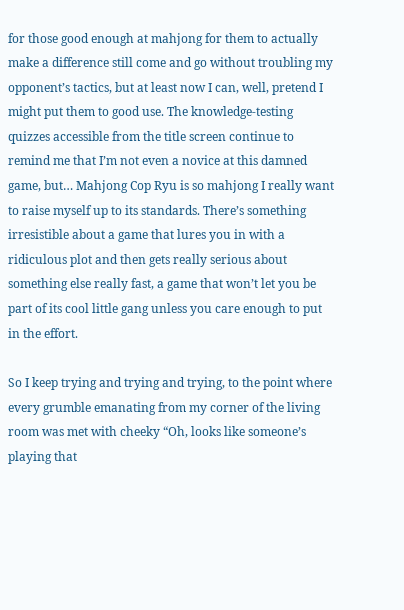for those good enough at mahjong for them to actually make a difference still come and go without troubling my opponent’s tactics, but at least now I can, well, pretend I might put them to good use. The knowledge-testing quizzes accessible from the title screen continue to remind me that I’m not even a novice at this damned game, but… Mahjong Cop Ryu is so mahjong I really want to raise myself up to its standards. There’s something irresistible about a game that lures you in with a ridiculous plot and then gets really serious about something else really fast, a game that won’t let you be part of its cool little gang unless you care enough to put in the effort.

So I keep trying and trying and trying, to the point where every grumble emanating from my corner of the living room was met with cheeky “Oh, looks like someone’s playing that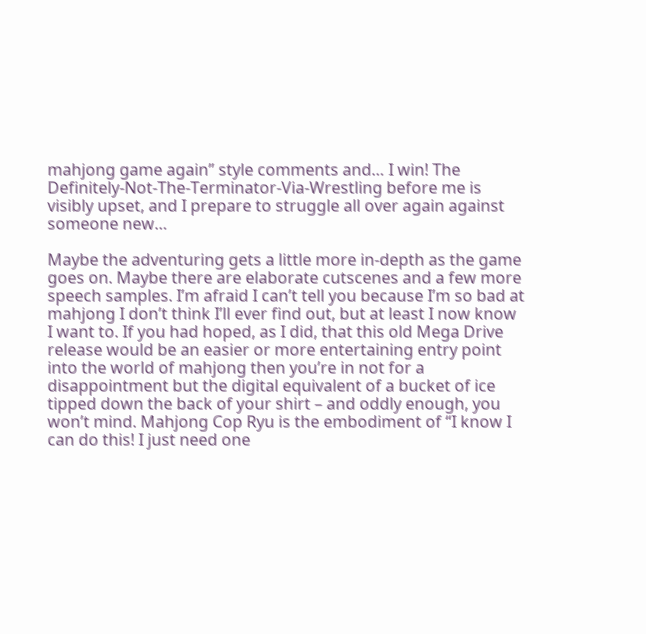mahjong game again” style comments and… I win! The Definitely-Not-The-Terminator-Via-Wrestling before me is visibly upset, and I prepare to struggle all over again against someone new…

Maybe the adventuring gets a little more in-depth as the game goes on. Maybe there are elaborate cutscenes and a few more speech samples. I’m afraid I can’t tell you because I’m so bad at mahjong I don’t think I’ll ever find out, but at least I now know I want to. If you had hoped, as I did, that this old Mega Drive release would be an easier or more entertaining entry point into the world of mahjong then you’re in not for a disappointment but the digital equivalent of a bucket of ice tipped down the back of your shirt – and oddly enough, you won’t mind. Mahjong Cop Ryu is the embodiment of “I know I can do this! I just need one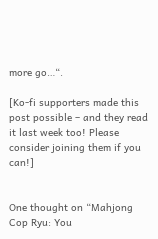more go…“.

[Ko-fi supporters made this post possible – and they read it last week too! Please consider joining them if you can!]


One thought on “Mahjong Cop Ryu: You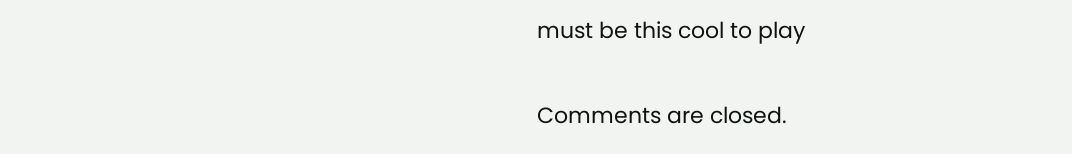must be this cool to play

Comments are closed.